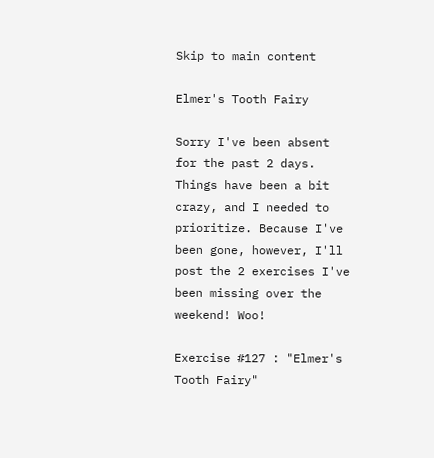Skip to main content

Elmer's Tooth Fairy

Sorry I've been absent for the past 2 days. Things have been a bit crazy, and I needed to prioritize. Because I've been gone, however, I'll post the 2 exercises I've been missing over the weekend! Woo!

Exercise #127 : "Elmer's Tooth Fairy"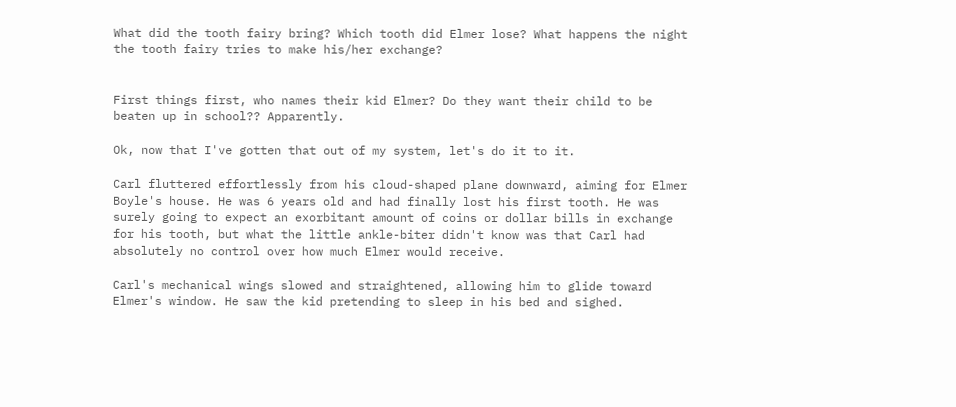What did the tooth fairy bring? Which tooth did Elmer lose? What happens the night the tooth fairy tries to make his/her exchange?


First things first, who names their kid Elmer? Do they want their child to be beaten up in school?? Apparently.

Ok, now that I've gotten that out of my system, let's do it to it.

Carl fluttered effortlessly from his cloud-shaped plane downward, aiming for Elmer Boyle's house. He was 6 years old and had finally lost his first tooth. He was surely going to expect an exorbitant amount of coins or dollar bills in exchange for his tooth, but what the little ankle-biter didn't know was that Carl had absolutely no control over how much Elmer would receive.

Carl's mechanical wings slowed and straightened, allowing him to glide toward Elmer's window. He saw the kid pretending to sleep in his bed and sighed.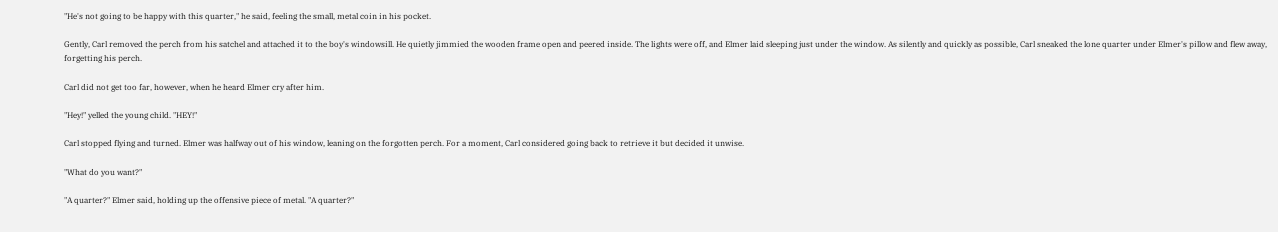"He's not going to be happy with this quarter," he said, feeling the small, metal coin in his pocket.

Gently, Carl removed the perch from his satchel and attached it to the boy's windowsill. He quietly jimmied the wooden frame open and peered inside. The lights were off, and Elmer laid sleeping just under the window. As silently and quickly as possible, Carl sneaked the lone quarter under Elmer's pillow and flew away, forgetting his perch.

Carl did not get too far, however, when he heard Elmer cry after him.

"Hey!" yelled the young child. "HEY!"

Carl stopped flying and turned. Elmer was halfway out of his window, leaning on the forgotten perch. For a moment, Carl considered going back to retrieve it but decided it unwise.

"What do you want?"

"A quarter?" Elmer said, holding up the offensive piece of metal. "A quarter?"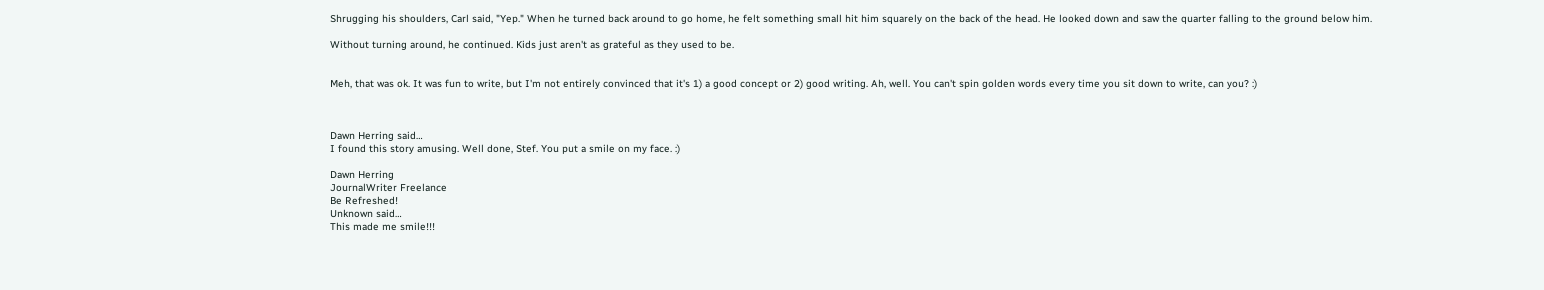Shrugging his shoulders, Carl said, "Yep." When he turned back around to go home, he felt something small hit him squarely on the back of the head. He looked down and saw the quarter falling to the ground below him.

Without turning around, he continued. Kids just aren't as grateful as they used to be.


Meh, that was ok. It was fun to write, but I'm not entirely convinced that it's 1) a good concept or 2) good writing. Ah, well. You can't spin golden words every time you sit down to write, can you? :)



Dawn Herring said…
I found this story amusing. Well done, Stef. You put a smile on my face. :)

Dawn Herring
JournalWriter Freelance
Be Refreshed!
Unknown said…
This made me smile!!!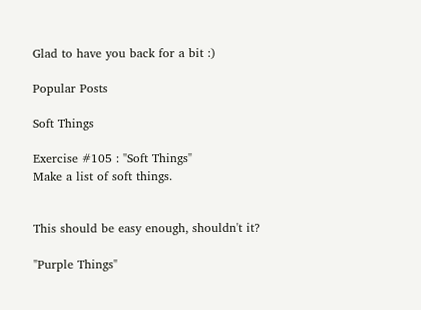Glad to have you back for a bit :)

Popular Posts

Soft Things

Exercise #105 : "Soft Things"
Make a list of soft things.


This should be easy enough, shouldn't it?

"Purple Things"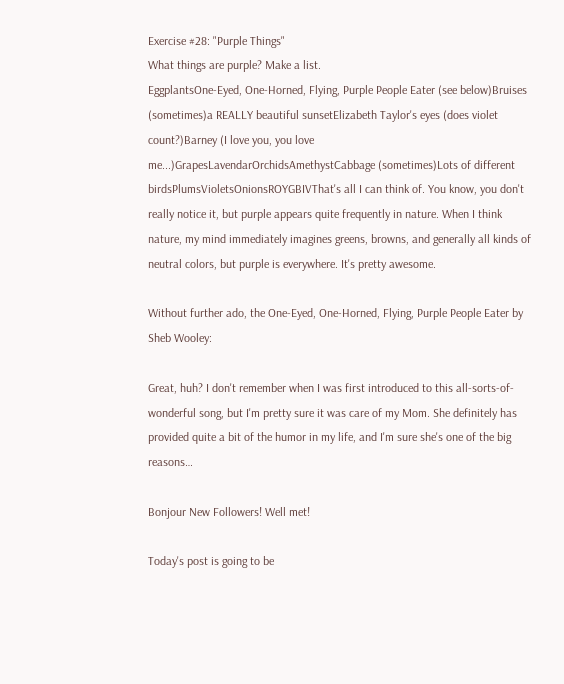Exercise #28: "Purple Things"
What things are purple? Make a list.
EggplantsOne-Eyed, One-Horned, Flying, Purple People Eater (see below)Bruises (sometimes)a REALLY beautiful sunsetElizabeth Taylor's eyes (does violet count?)Barney (I love you, you love me...)GrapesLavendarOrchidsAmethystCabbage (sometimes)Lots of different birdsPlumsVioletsOnionsROYGBIVThat's all I can think of. You know, you don't really notice it, but purple appears quite frequently in nature. When I think nature, my mind immediately imagines greens, browns, and generally all kinds of neutral colors, but purple is everywhere. It's pretty awesome.

Without further ado, the One-Eyed, One-Horned, Flying, Purple People Eater by Sheb Wooley:

Great, huh? I don't remember when I was first introduced to this all-sorts-of-wonderful song, but I'm pretty sure it was care of my Mom. She definitely has provided quite a bit of the humor in my life, and I'm sure she's one of the big reasons…

Bonjour New Followers! Well met!

Today's post is going to be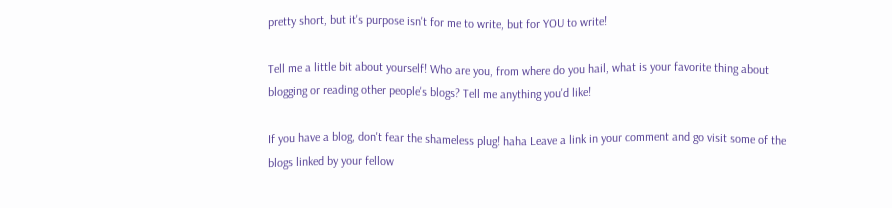pretty short, but it's purpose isn't for me to write, but for YOU to write!

Tell me a little bit about yourself! Who are you, from where do you hail, what is your favorite thing about blogging or reading other people's blogs? Tell me anything you'd like!

If you have a blog, don't fear the shameless plug! haha Leave a link in your comment and go visit some of the blogs linked by your fellow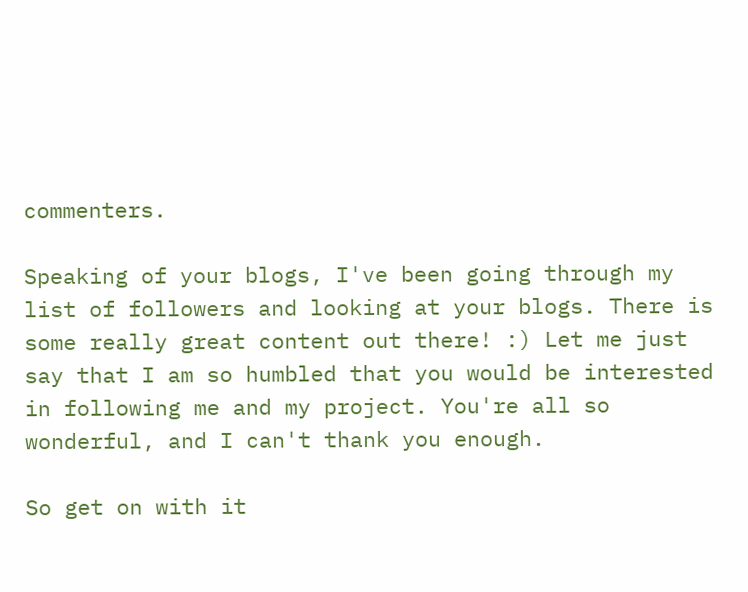commenters.

Speaking of your blogs, I've been going through my list of followers and looking at your blogs. There is some really great content out there! :) Let me just say that I am so humbled that you would be interested in following me and my project. You're all so wonderful, and I can't thank you enough.

So get on with it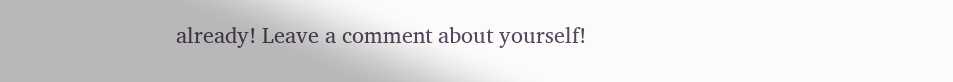already! Leave a comment about yourself!